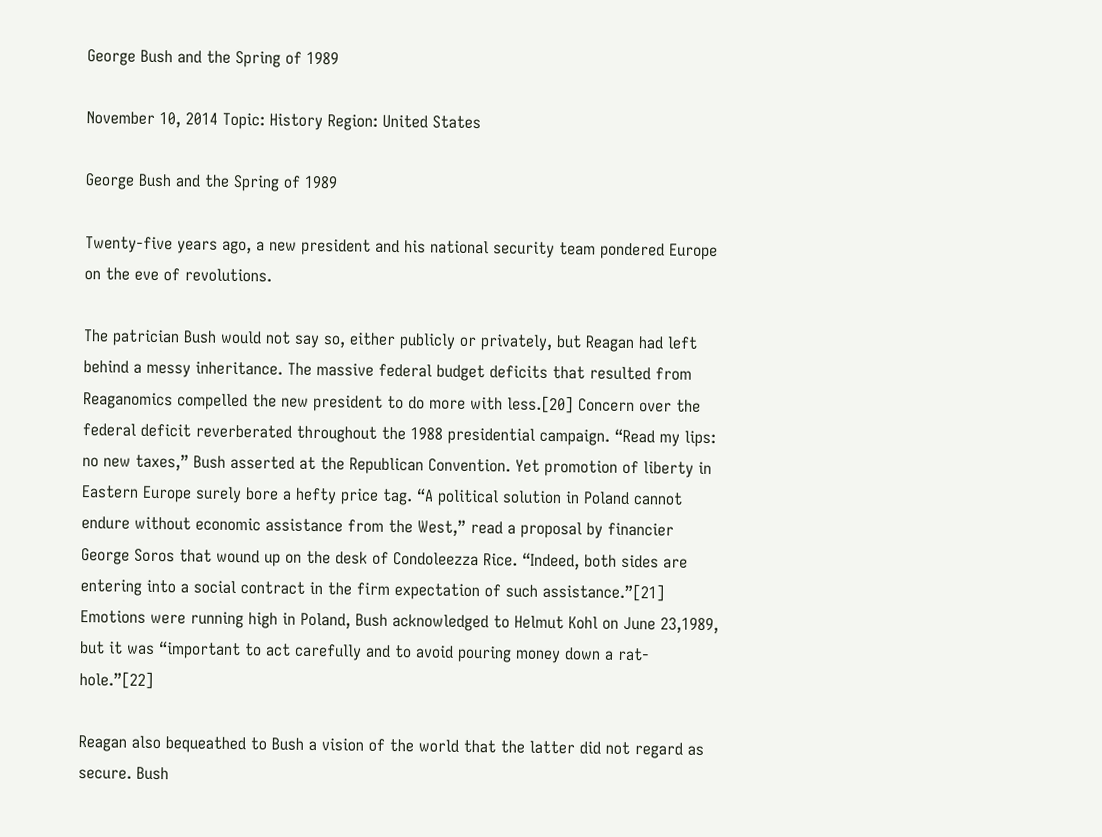George Bush and the Spring of 1989

November 10, 2014 Topic: History Region: United States

George Bush and the Spring of 1989

Twenty-five years ago, a new president and his national security team pondered Europe on the eve of revolutions.

The patrician Bush would not say so, either publicly or privately, but Reagan had left behind a messy inheritance. The massive federal budget deficits that resulted from Reaganomics compelled the new president to do more with less.[20] Concern over the federal deficit reverberated throughout the 1988 presidential campaign. “Read my lips: no new taxes,” Bush asserted at the Republican Convention. Yet promotion of liberty in Eastern Europe surely bore a hefty price tag. “A political solution in Poland cannot endure without economic assistance from the West,” read a proposal by financier George Soros that wound up on the desk of Condoleezza Rice. “Indeed, both sides are entering into a social contract in the firm expectation of such assistance.”[21] Emotions were running high in Poland, Bush acknowledged to Helmut Kohl on June 23,1989, but it was “important to act carefully and to avoid pouring money down a rat-hole.”[22]

Reagan also bequeathed to Bush a vision of the world that the latter did not regard as secure. Bush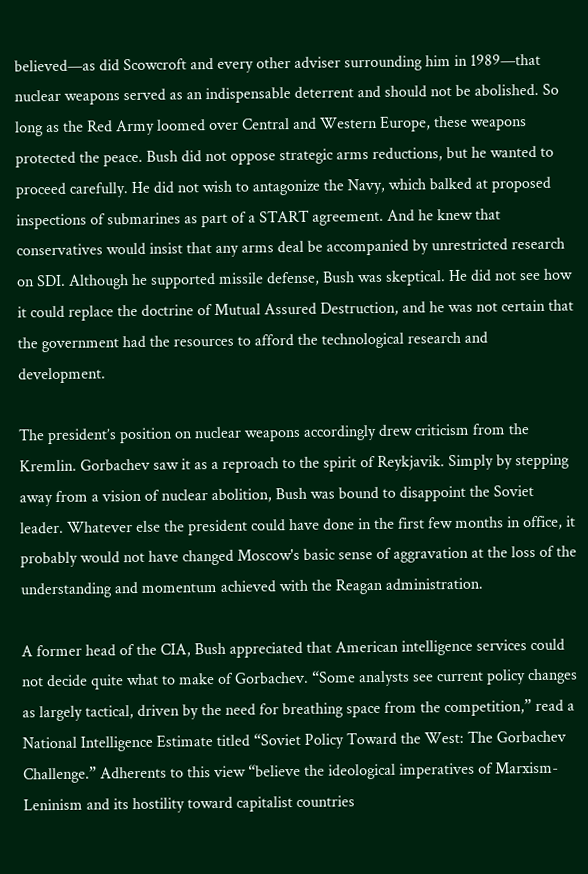believed—as did Scowcroft and every other adviser surrounding him in 1989—that nuclear weapons served as an indispensable deterrent and should not be abolished. So long as the Red Army loomed over Central and Western Europe, these weapons protected the peace. Bush did not oppose strategic arms reductions, but he wanted to proceed carefully. He did not wish to antagonize the Navy, which balked at proposed inspections of submarines as part of a START agreement. And he knew that conservatives would insist that any arms deal be accompanied by unrestricted research on SDI. Although he supported missile defense, Bush was skeptical. He did not see how it could replace the doctrine of Mutual Assured Destruction, and he was not certain that the government had the resources to afford the technological research and development.

The president’s position on nuclear weapons accordingly drew criticism from the Kremlin. Gorbachev saw it as a reproach to the spirit of Reykjavik. Simply by stepping away from a vision of nuclear abolition, Bush was bound to disappoint the Soviet leader. Whatever else the president could have done in the first few months in office, it probably would not have changed Moscow's basic sense of aggravation at the loss of the understanding and momentum achieved with the Reagan administration.

A former head of the CIA, Bush appreciated that American intelligence services could not decide quite what to make of Gorbachev. “Some analysts see current policy changes as largely tactical, driven by the need for breathing space from the competition,” read a National Intelligence Estimate titled “Soviet Policy Toward the West: The Gorbachev Challenge.” Adherents to this view “believe the ideological imperatives of Marxism-Leninism and its hostility toward capitalist countries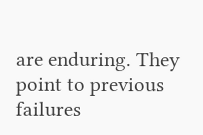are enduring. They point to previous failures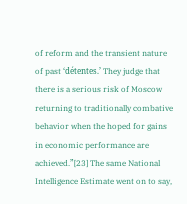of reform and the transient nature of past ‘détentes.’ They judge that there is a serious risk of Moscow returning to traditionally combative behavior when the hoped for gains in economic performance are achieved.”[23] The same National Intelligence Estimate went on to say,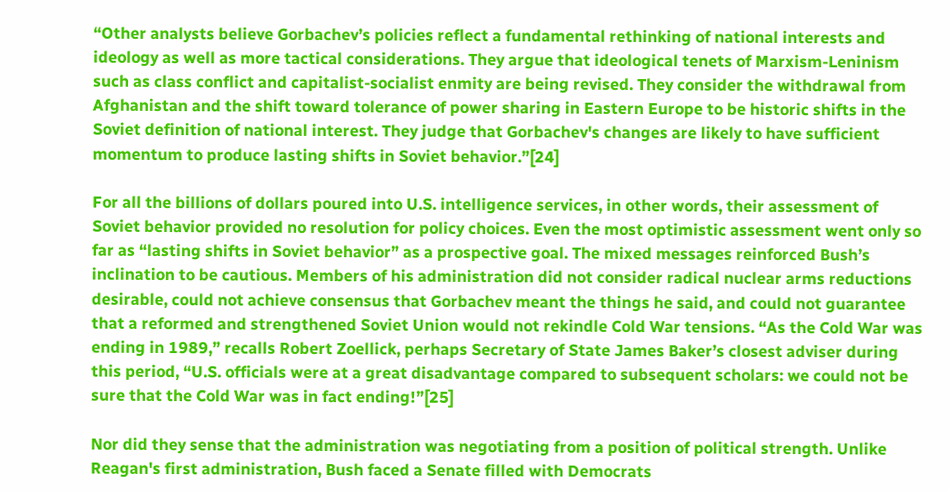“Other analysts believe Gorbachev’s policies reflect a fundamental rethinking of national interests and ideology as well as more tactical considerations. They argue that ideological tenets of Marxism-Leninism such as class conflict and capitalist-socialist enmity are being revised. They consider the withdrawal from Afghanistan and the shift toward tolerance of power sharing in Eastern Europe to be historic shifts in the Soviet definition of national interest. They judge that Gorbachev's changes are likely to have sufficient momentum to produce lasting shifts in Soviet behavior.”[24]

For all the billions of dollars poured into U.S. intelligence services, in other words, their assessment of Soviet behavior provided no resolution for policy choices. Even the most optimistic assessment went only so far as “lasting shifts in Soviet behavior” as a prospective goal. The mixed messages reinforced Bush’s inclination to be cautious. Members of his administration did not consider radical nuclear arms reductions desirable, could not achieve consensus that Gorbachev meant the things he said, and could not guarantee that a reformed and strengthened Soviet Union would not rekindle Cold War tensions. “As the Cold War was ending in 1989,” recalls Robert Zoellick, perhaps Secretary of State James Baker’s closest adviser during this period, “U.S. officials were at a great disadvantage compared to subsequent scholars: we could not be sure that the Cold War was in fact ending!”[25]

Nor did they sense that the administration was negotiating from a position of political strength. Unlike Reagan's first administration, Bush faced a Senate filled with Democrats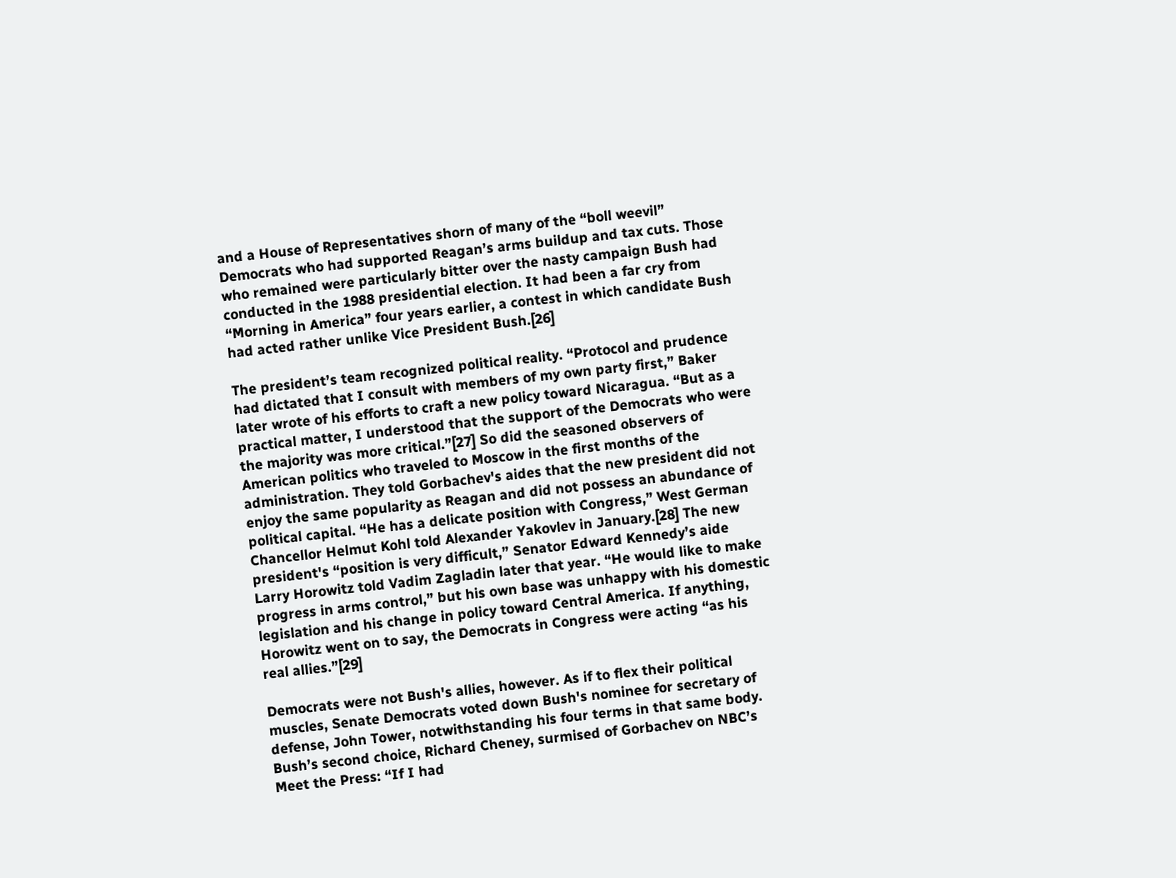and a House of Representatives shorn of many of the “boll weevil” Democrats who had supported Reagan’s arms buildup and tax cuts. Those who remained were particularly bitter over the nasty campaign Bush had conducted in the 1988 presidential election. It had been a far cry from “Morning in America” four years earlier, a contest in which candidate Bush had acted rather unlike Vice President Bush.[26]

The president’s team recognized political reality. “Protocol and prudence had dictated that I consult with members of my own party first,” Baker later wrote of his efforts to craft a new policy toward Nicaragua. “But as a practical matter, I understood that the support of the Democrats who were the majority was more critical.”[27] So did the seasoned observers of American politics who traveled to Moscow in the first months of the administration. They told Gorbachev's aides that the new president did not enjoy the same popularity as Reagan and did not possess an abundance of political capital. “He has a delicate position with Congress,” West German Chancellor Helmut Kohl told Alexander Yakovlev in January.[28] The new president's “position is very difficult,” Senator Edward Kennedy’s aide Larry Horowitz told Vadim Zagladin later that year. “He would like to make progress in arms control,” but his own base was unhappy with his domestic legislation and his change in policy toward Central America. If anything, Horowitz went on to say, the Democrats in Congress were acting “as his real allies.”[29]

Democrats were not Bush's allies, however. As if to flex their political muscles, Senate Democrats voted down Bush's nominee for secretary of defense, John Tower, notwithstanding his four terms in that same body. Bush’s second choice, Richard Cheney, surmised of Gorbachev on NBC’s Meet the Press: “If I had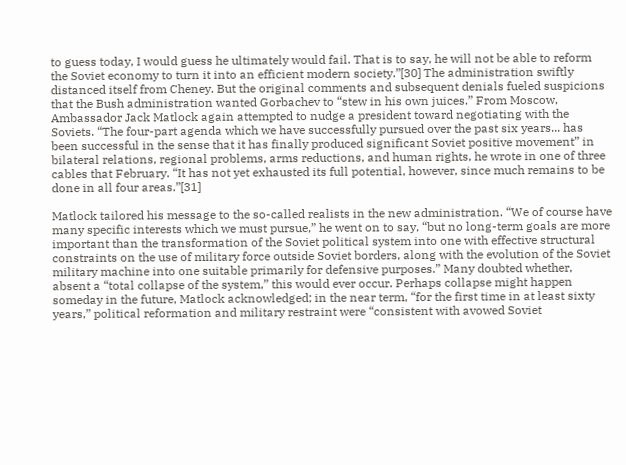to guess today, I would guess he ultimately would fail. That is to say, he will not be able to reform the Soviet economy to turn it into an efficient modern society.”[30] The administration swiftly distanced itself from Cheney. But the original comments and subsequent denials fueled suspicions that the Bush administration wanted Gorbachev to “stew in his own juices.” From Moscow, Ambassador Jack Matlock again attempted to nudge a president toward negotiating with the Soviets. “The four-part agenda which we have successfully pursued over the past six years... has been successful in the sense that it has finally produced significant Soviet positive movement” in bilateral relations, regional problems, arms reductions, and human rights, he wrote in one of three cables that February. “It has not yet exhausted its full potential, however, since much remains to be done in all four areas.”[31]

Matlock tailored his message to the so-called realists in the new administration. “We of course have many specific interests which we must pursue,” he went on to say, “but no long-term goals are more important than the transformation of the Soviet political system into one with effective structural constraints on the use of military force outside Soviet borders, along with the evolution of the Soviet military machine into one suitable primarily for defensive purposes.” Many doubted whether, absent a “total collapse of the system,” this would ever occur. Perhaps collapse might happen someday in the future, Matlock acknowledged; in the near term, “for the first time in at least sixty years,” political reformation and military restraint were “consistent with avowed Soviet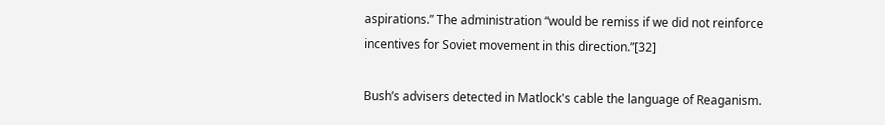aspirations.” The administration “would be remiss if we did not reinforce incentives for Soviet movement in this direction.”[32]

Bush’s advisers detected in Matlock's cable the language of Reaganism.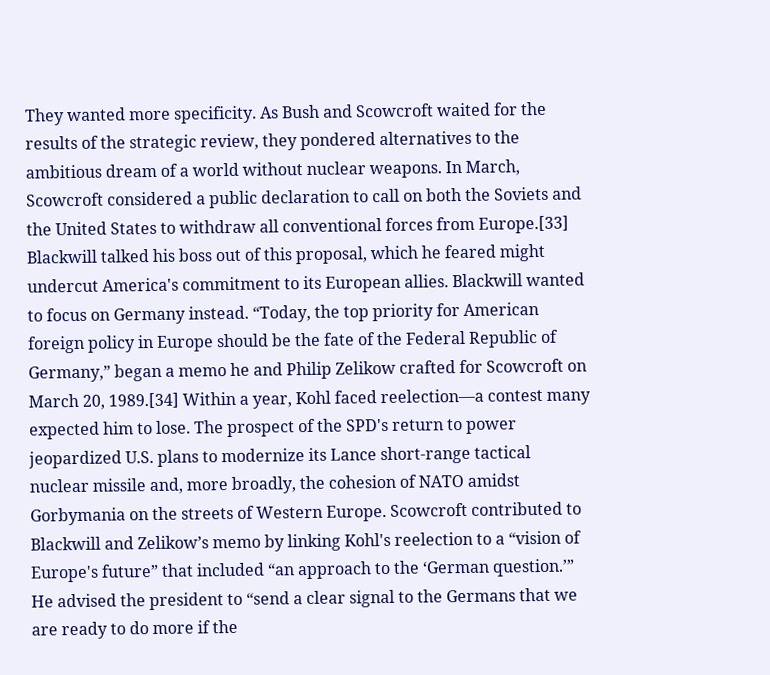They wanted more specificity. As Bush and Scowcroft waited for the results of the strategic review, they pondered alternatives to the ambitious dream of a world without nuclear weapons. In March, Scowcroft considered a public declaration to call on both the Soviets and the United States to withdraw all conventional forces from Europe.[33] Blackwill talked his boss out of this proposal, which he feared might undercut America's commitment to its European allies. Blackwill wanted to focus on Germany instead. “Today, the top priority for American foreign policy in Europe should be the fate of the Federal Republic of Germany,” began a memo he and Philip Zelikow crafted for Scowcroft on March 20, 1989.[34] Within a year, Kohl faced reelection—a contest many expected him to lose. The prospect of the SPD's return to power jeopardized U.S. plans to modernize its Lance short-range tactical nuclear missile and, more broadly, the cohesion of NATO amidst Gorbymania on the streets of Western Europe. Scowcroft contributed to Blackwill and Zelikow’s memo by linking Kohl's reelection to a “vision of Europe's future” that included “an approach to the ‘German question.’” He advised the president to “send a clear signal to the Germans that we are ready to do more if the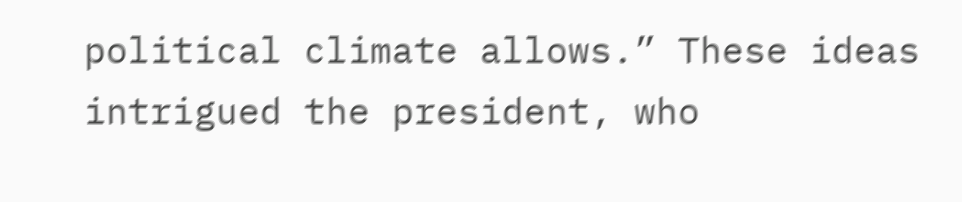political climate allows.” These ideas intrigued the president, who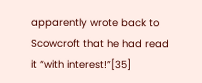apparently wrote back to Scowcroft that he had read it “with interest!”[35]